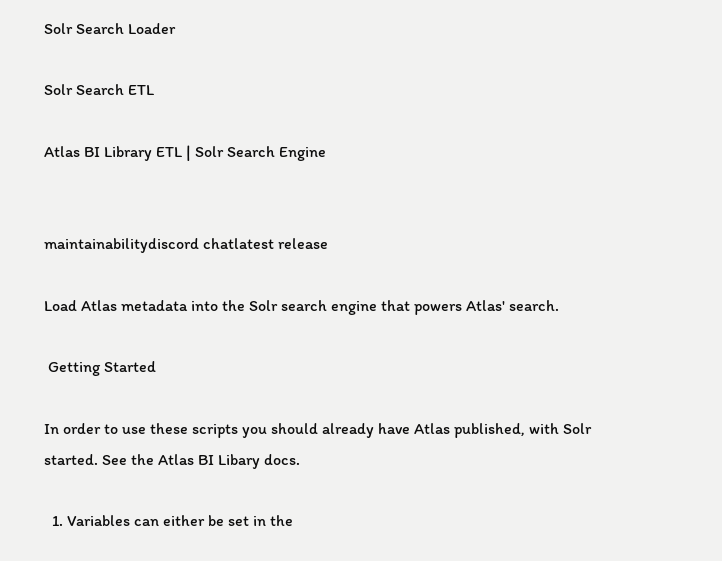Solr Search Loader

Solr Search ETL

Atlas BI Library ETL | Solr Search Engine


maintainabilitydiscord chatlatest release

Load Atlas metadata into the Solr search engine that powers Atlas' search.

 Getting Started

In order to use these scripts you should already have Atlas published, with Solr started. See the Atlas BI Libary docs.

  1. Variables can either be set in the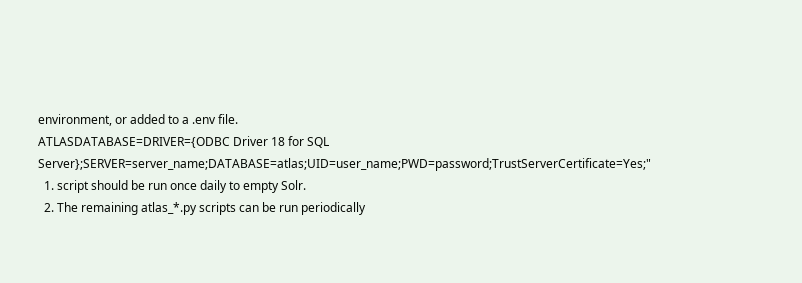environment, or added to a .env file.
ATLASDATABASE=DRIVER={ODBC Driver 18 for SQL Server};SERVER=server_name;DATABASE=atlas;UID=user_name;PWD=password;TrustServerCertificate=Yes;"
  1. script should be run once daily to empty Solr.
  2. The remaining atlas_*.py scripts can be run periodically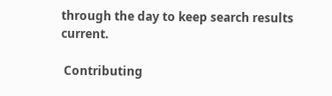through the day to keep search results current.

 Contributing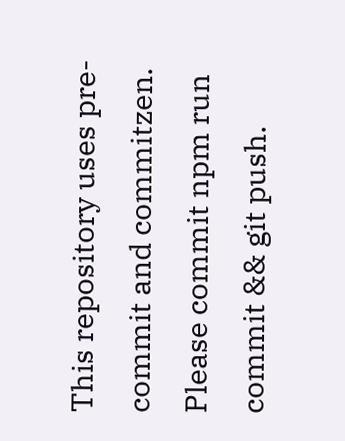This repository uses pre-commit and commitzen. Please commit npm run commit && git push.